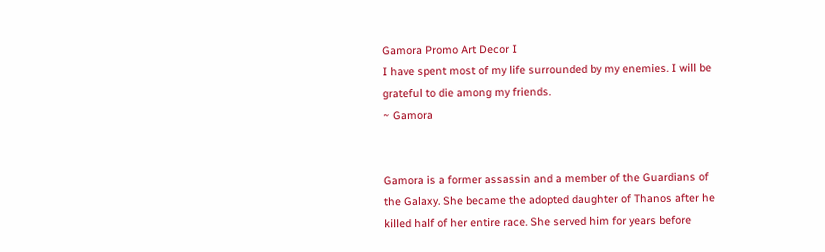Gamora Promo Art Decor I
I have spent most of my life surrounded by my enemies. I will be grateful to die among my friends.
~ Gamora


Gamora is a former assassin and a member of the Guardians of the Galaxy. She became the adopted daughter of Thanos after he killed half of her entire race. She served him for years before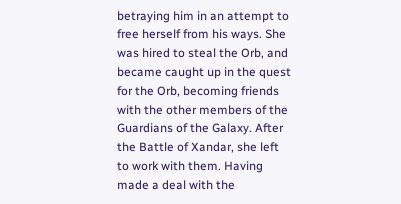betraying him in an attempt to free herself from his ways. She was hired to steal the Orb, and became caught up in the quest for the Orb, becoming friends with the other members of the Guardians of the Galaxy. After the Battle of Xandar, she left to work with them. Having made a deal with the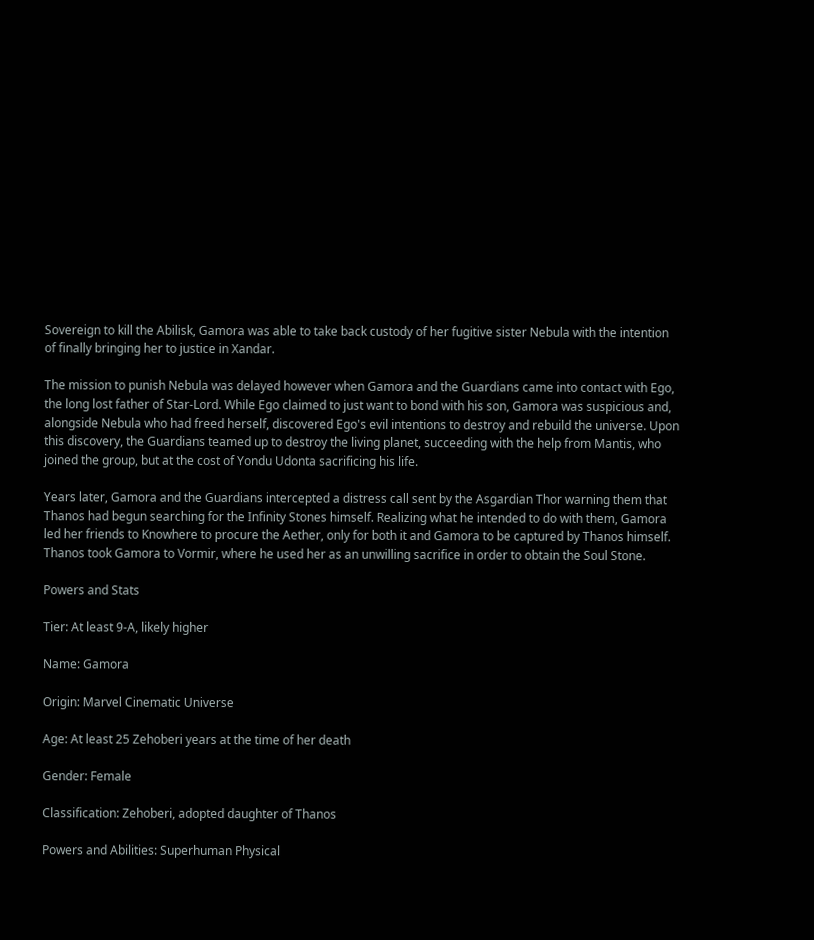Sovereign to kill the Abilisk, Gamora was able to take back custody of her fugitive sister Nebula with the intention of finally bringing her to justice in Xandar.

The mission to punish Nebula was delayed however when Gamora and the Guardians came into contact with Ego, the long lost father of Star-Lord. While Ego claimed to just want to bond with his son, Gamora was suspicious and, alongside Nebula who had freed herself, discovered Ego's evil intentions to destroy and rebuild the universe. Upon this discovery, the Guardians teamed up to destroy the living planet, succeeding with the help from Mantis, who joined the group, but at the cost of Yondu Udonta sacrificing his life.

Years later, Gamora and the Guardians intercepted a distress call sent by the Asgardian Thor warning them that Thanos had begun searching for the Infinity Stones himself. Realizing what he intended to do with them, Gamora led her friends to Knowhere to procure the Aether, only for both it and Gamora to be captured by Thanos himself. Thanos took Gamora to Vormir, where he used her as an unwilling sacrifice in order to obtain the Soul Stone.

Powers and Stats

Tier: At least 9-A, likely higher

Name: Gamora

Origin: Marvel Cinematic Universe

Age: At least 25 Zehoberi years at the time of her death

Gender: Female

Classification: Zehoberi, adopted daughter of Thanos

Powers and Abilities: Superhuman Physical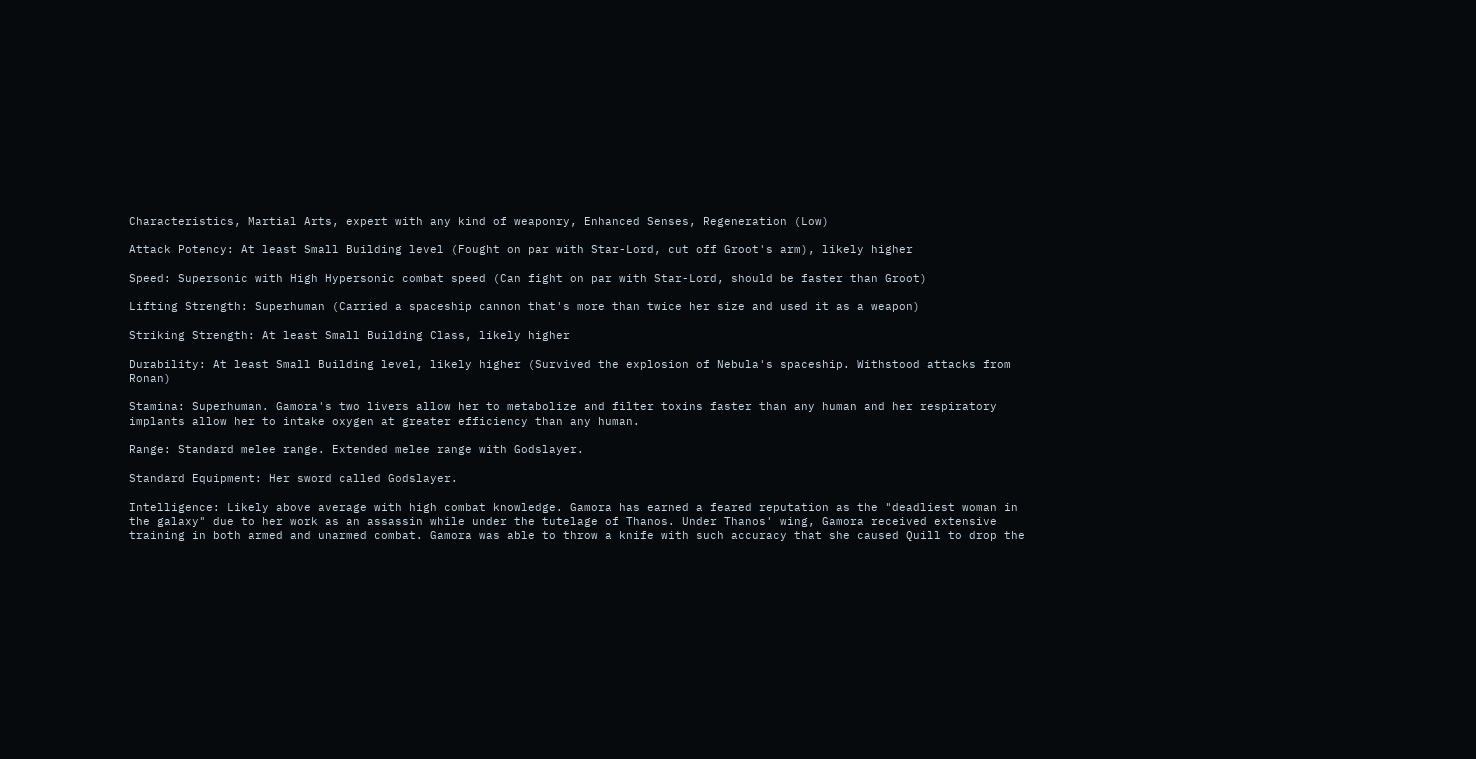Characteristics, Martial Arts, expert with any kind of weaponry, Enhanced Senses, Regeneration (Low)

Attack Potency: At least Small Building level (Fought on par with Star-Lord, cut off Groot's arm), likely higher

Speed: Supersonic with High Hypersonic combat speed (Can fight on par with Star-Lord, should be faster than Groot)

Lifting Strength: Superhuman (Carried a spaceship cannon that's more than twice her size and used it as a weapon)

Striking Strength: At least Small Building Class, likely higher

Durability: At least Small Building level, likely higher (Survived the explosion of Nebula's spaceship. Withstood attacks from Ronan)

Stamina: Superhuman. Gamora's two livers allow her to metabolize and filter toxins faster than any human and her respiratory implants allow her to intake oxygen at greater efficiency than any human.

Range: Standard melee range. Extended melee range with Godslayer.

Standard Equipment: Her sword called Godslayer.

Intelligence: Likely above average with high combat knowledge. Gamora has earned a feared reputation as the "deadliest woman in the galaxy" due to her work as an assassin while under the tutelage of Thanos. Under Thanos' wing, Gamora received extensive training in both armed and unarmed combat. Gamora was able to throw a knife with such accuracy that she caused Quill to drop the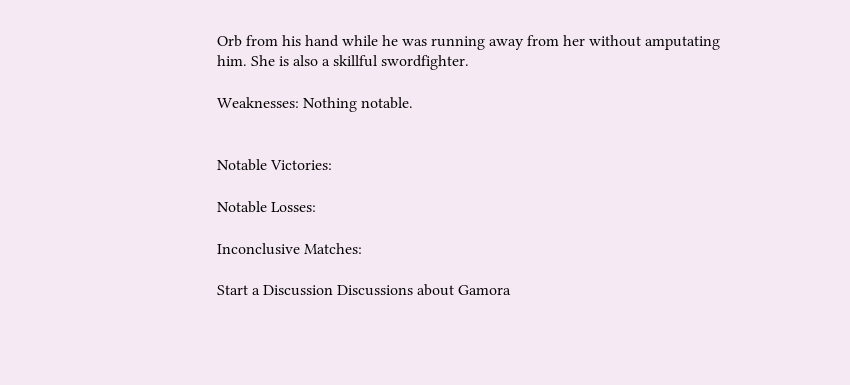Orb from his hand while he was running away from her without amputating him. She is also a skillful swordfighter.

Weaknesses: Nothing notable.


Notable Victories:

Notable Losses:

Inconclusive Matches:

Start a Discussion Discussions about Gamora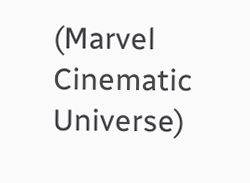(Marvel Cinematic Universe)